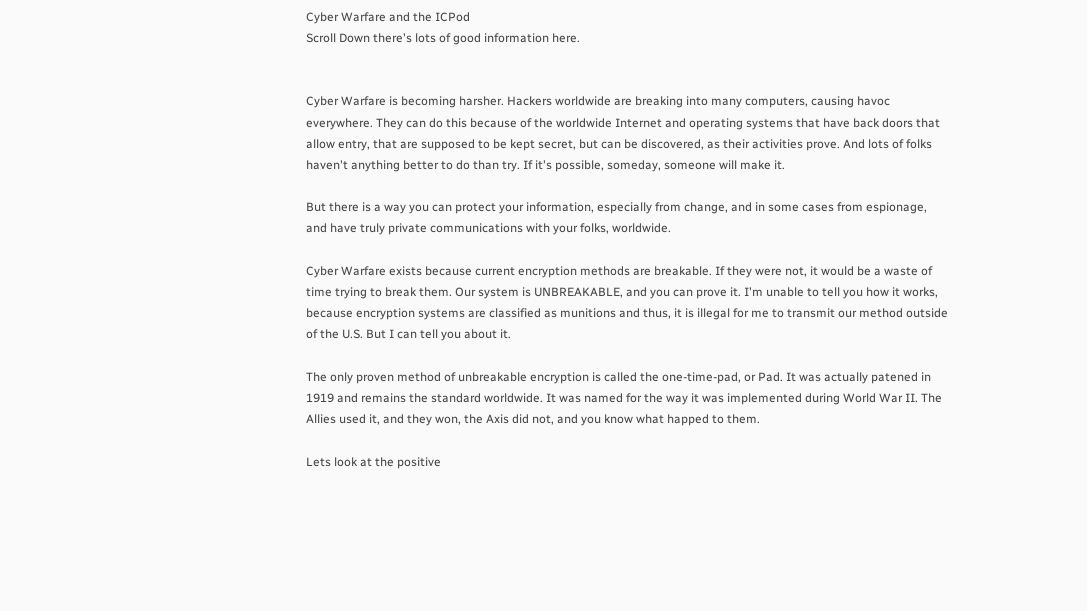Cyber Warfare and the ICPod
Scroll Down there's lots of good information here.


Cyber Warfare is becoming harsher. Hackers worldwide are breaking into many computers, causing havoc everywhere. They can do this because of the worldwide Internet and operating systems that have back doors that allow entry, that are supposed to be kept secret, but can be discovered, as their activities prove. And lots of folks haven't anything better to do than try. If it's possible, someday, someone will make it.

But there is a way you can protect your information, especially from change, and in some cases from espionage, and have truly private communications with your folks, worldwide.

Cyber Warfare exists because current encryption methods are breakable. If they were not, it would be a waste of time trying to break them. Our system is UNBREAKABLE, and you can prove it. I'm unable to tell you how it works, because encryption systems are classified as munitions and thus, it is illegal for me to transmit our method outside of the U.S. But I can tell you about it.

The only proven method of unbreakable encryption is called the one-time-pad, or Pad. It was actually patened in 1919 and remains the standard worldwide. It was named for the way it was implemented during World War II. The Allies used it, and they won, the Axis did not, and you know what happed to them.

Lets look at the positive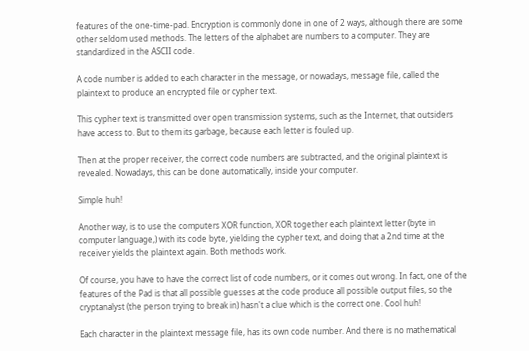features of the one-time-pad. Encryption is commonly done in one of 2 ways, although there are some other seldom used methods. The letters of the alphabet are numbers to a computer. They are standardized in the ASCII code.

A code number is added to each character in the message, or nowadays, message file, called the plaintext to produce an encrypted file or cypher text.

This cypher text is transmitted over open transmission systems, such as the Internet, that outsiders have access to. But to them its garbage, because each letter is fouled up.

Then at the proper receiver, the correct code numbers are subtracted, and the original plaintext is revealed. Nowadays, this can be done automatically, inside your computer.

Simple huh!

Another way, is to use the computers XOR function, XOR together each plaintext letter (byte in computer language,) with its code byte, yielding the cypher text, and doing that a 2nd time at the receiver yields the plaintext again. Both methods work.

Of course, you have to have the correct list of code numbers, or it comes out wrong. In fact, one of the features of the Pad is that all possible guesses at the code produce all possible output files, so the cryptanalyst (the person trying to break in) hasn't a clue which is the correct one. Cool huh!

Each character in the plaintext message file, has its own code number. And there is no mathematical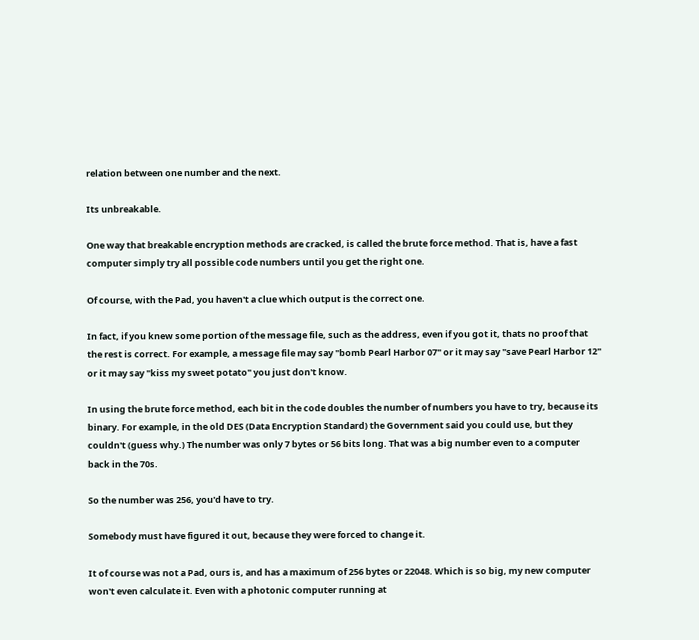relation between one number and the next.

Its unbreakable.

One way that breakable encryption methods are cracked, is called the brute force method. That is, have a fast computer simply try all possible code numbers until you get the right one.

Of course, with the Pad, you haven't a clue which output is the correct one.

In fact, if you knew some portion of the message file, such as the address, even if you got it, thats no proof that the rest is correct. For example, a message file may say "bomb Pearl Harbor 07" or it may say "save Pearl Harbor 12" or it may say "kiss my sweet potato" you just don't know.

In using the brute force method, each bit in the code doubles the number of numbers you have to try, because its binary. For example, in the old DES (Data Encryption Standard) the Government said you could use, but they couldn't (guess why.) The number was only 7 bytes or 56 bits long. That was a big number even to a computer back in the 70s.

So the number was 256, you'd have to try.

Somebody must have figured it out, because they were forced to change it.

It of course was not a Pad, ours is, and has a maximum of 256 bytes or 22048. Which is so big, my new computer won't even calculate it. Even with a photonic computer running at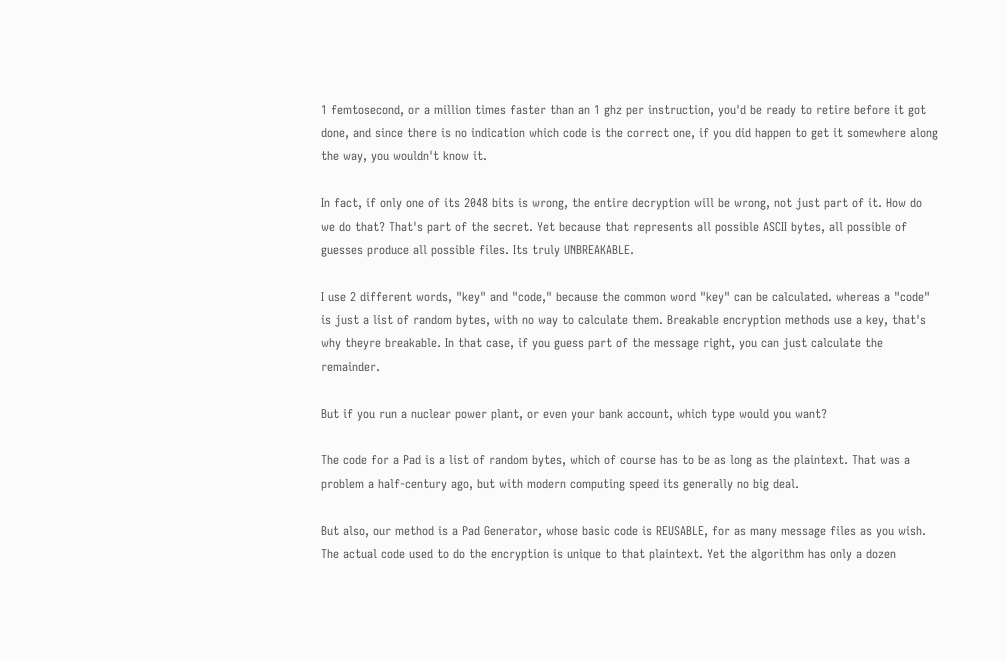1 femtosecond, or a million times faster than an 1 ghz per instruction, you'd be ready to retire before it got done, and since there is no indication which code is the correct one, if you did happen to get it somewhere along the way, you wouldn't know it.

In fact, if only one of its 2048 bits is wrong, the entire decryption will be wrong, not just part of it. How do we do that? That's part of the secret. Yet because that represents all possible ASCII bytes, all possible of guesses produce all possible files. Its truly UNBREAKABLE.

I use 2 different words, "key" and "code," because the common word "key" can be calculated. whereas a "code" is just a list of random bytes, with no way to calculate them. Breakable encryption methods use a key, that's why theyre breakable. In that case, if you guess part of the message right, you can just calculate the remainder.

But if you run a nuclear power plant, or even your bank account, which type would you want?

The code for a Pad is a list of random bytes, which of course has to be as long as the plaintext. That was a problem a half-century ago, but with modern computing speed its generally no big deal.

But also, our method is a Pad Generator, whose basic code is REUSABLE, for as many message files as you wish. The actual code used to do the encryption is unique to that plaintext. Yet the algorithm has only a dozen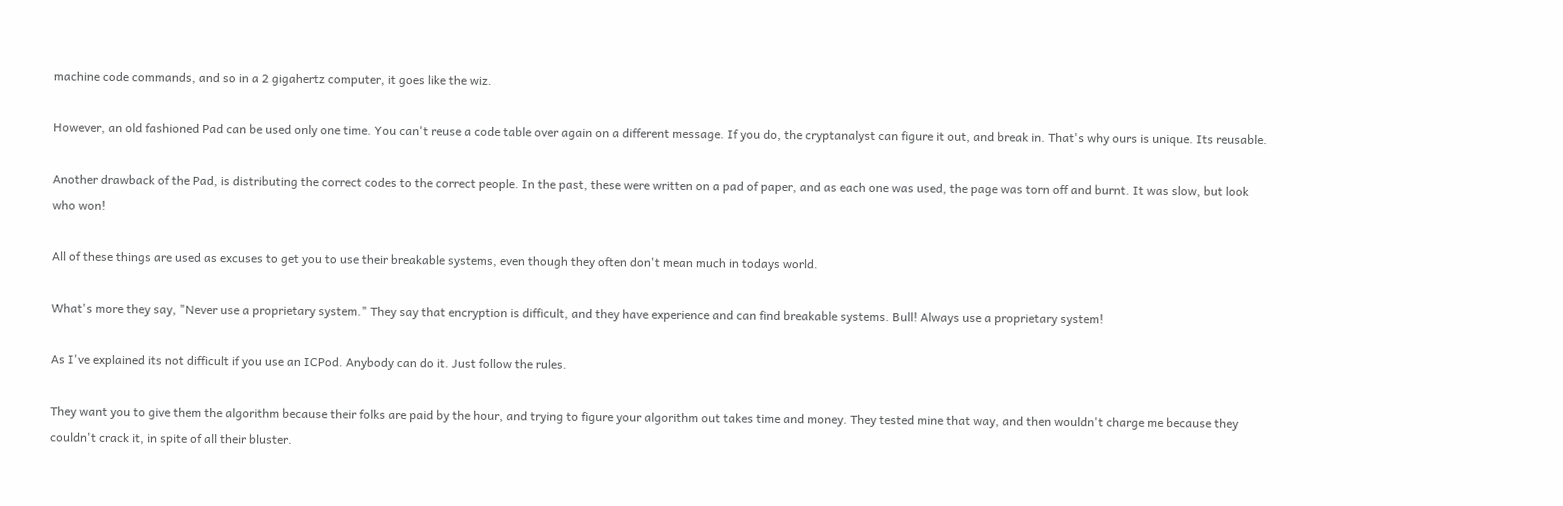machine code commands, and so in a 2 gigahertz computer, it goes like the wiz.

However, an old fashioned Pad can be used only one time. You can't reuse a code table over again on a different message. If you do, the cryptanalyst can figure it out, and break in. That's why ours is unique. Its reusable.

Another drawback of the Pad, is distributing the correct codes to the correct people. In the past, these were written on a pad of paper, and as each one was used, the page was torn off and burnt. It was slow, but look who won!

All of these things are used as excuses to get you to use their breakable systems, even though they often don't mean much in todays world.

What's more they say, "Never use a proprietary system." They say that encryption is difficult, and they have experience and can find breakable systems. Bull! Always use a proprietary system!

As I've explained its not difficult if you use an ICPod. Anybody can do it. Just follow the rules.

They want you to give them the algorithm because their folks are paid by the hour, and trying to figure your algorithm out takes time and money. They tested mine that way, and then wouldn't charge me because they couldn't crack it, in spite of all their bluster.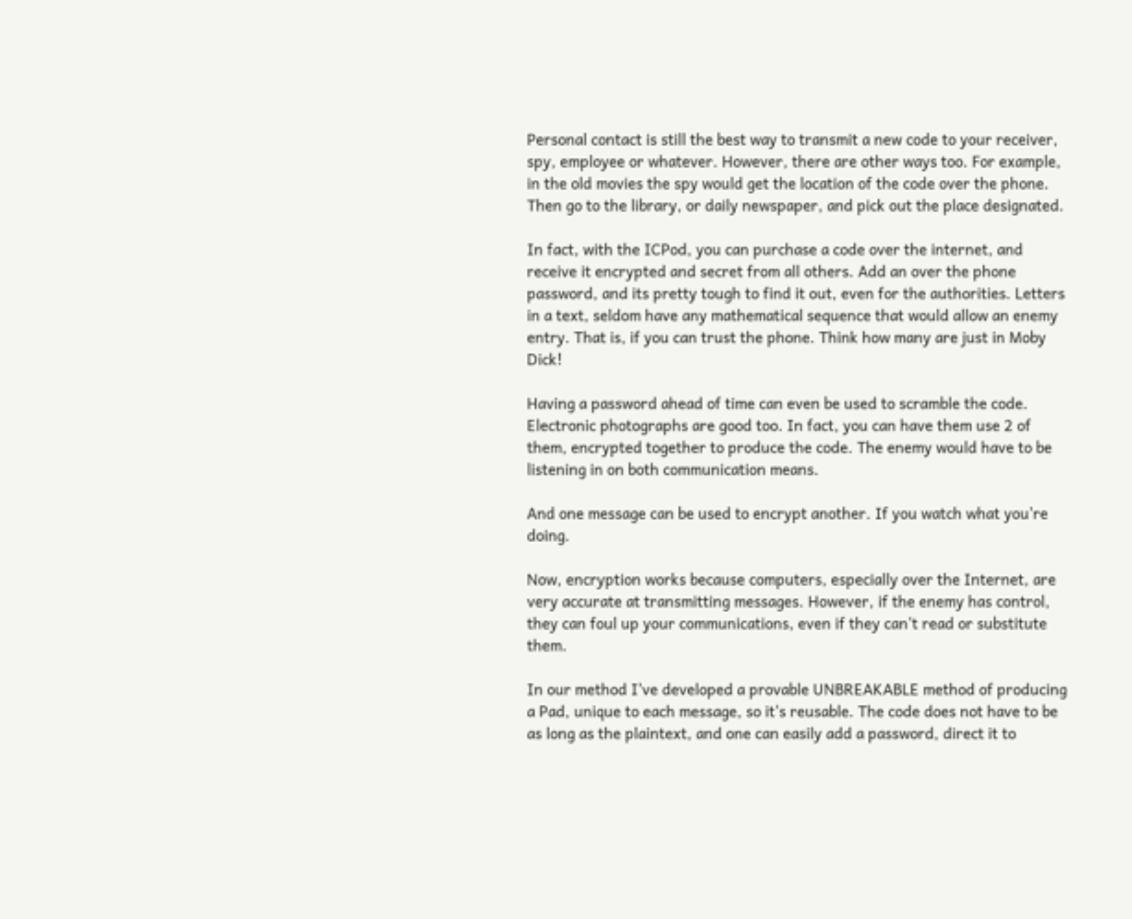Personal contact is still the best way to transmit a new code to your receiver, spy, employee or whatever. However, there are other ways too. For example, in the old movies the spy would get the location of the code over the phone. Then go to the library, or daily newspaper, and pick out the place designated.

In fact, with the ICPod, you can purchase a code over the internet, and receive it encrypted and secret from all others. Add an over the phone password, and its pretty tough to find it out, even for the authorities. Letters in a text, seldom have any mathematical sequence that would allow an enemy entry. That is, if you can trust the phone. Think how many are just in Moby Dick!

Having a password ahead of time can even be used to scramble the code. Electronic photographs are good too. In fact, you can have them use 2 of them, encrypted together to produce the code. The enemy would have to be listening in on both communication means.

And one message can be used to encrypt another. If you watch what you're doing.

Now, encryption works because computers, especially over the Internet, are very accurate at transmitting messages. However, if the enemy has control, they can foul up your communications, even if they can't read or substitute them.

In our method I've developed a provable UNBREAKABLE method of producing a Pad, unique to each message, so it's reusable. The code does not have to be as long as the plaintext, and one can easily add a password, direct it to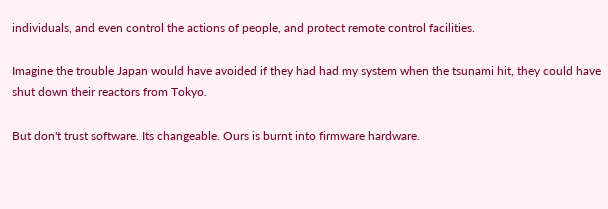individuals, and even control the actions of people, and protect remote control facilities.

Imagine the trouble Japan would have avoided if they had had my system when the tsunami hit, they could have shut down their reactors from Tokyo.

But don't trust software. Its changeable. Ours is burnt into firmware hardware.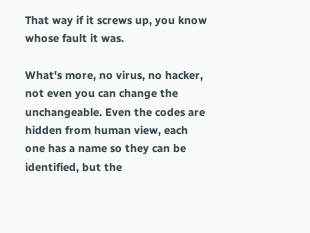That way if it screws up, you know whose fault it was.

What's more, no virus, no hacker, not even you can change the unchangeable. Even the codes are hidden from human view, each one has a name so they can be identified, but the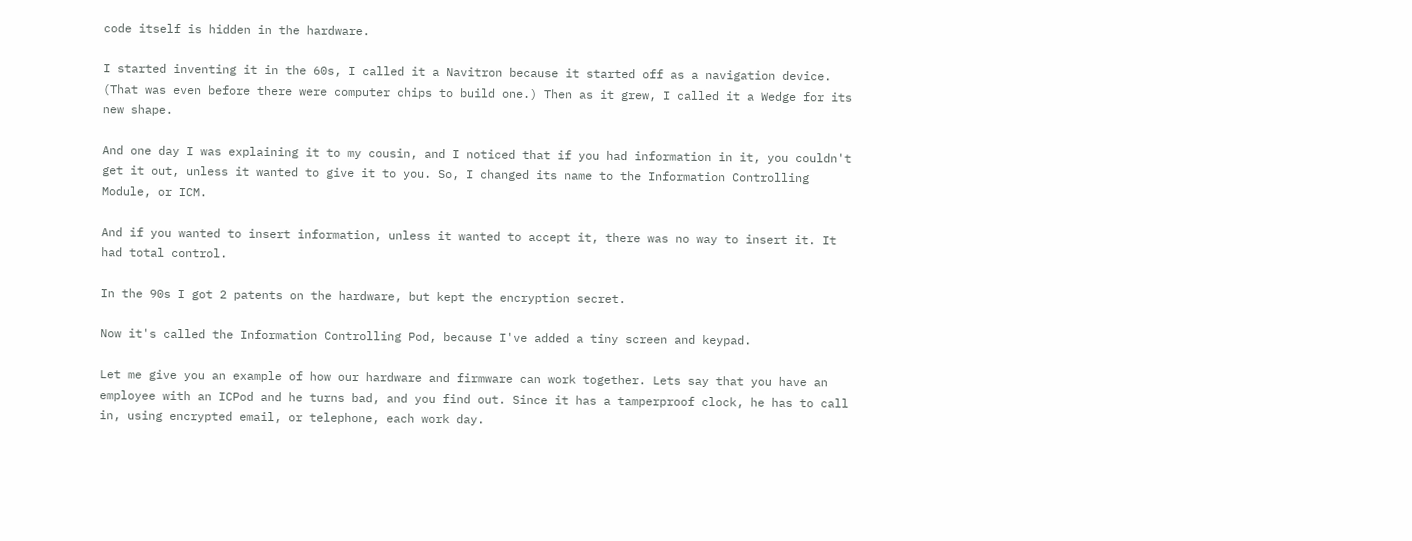code itself is hidden in the hardware.

I started inventing it in the 60s, I called it a Navitron because it started off as a navigation device. (That was even before there were computer chips to build one.) Then as it grew, I called it a Wedge for its new shape.

And one day I was explaining it to my cousin, and I noticed that if you had information in it, you couldn't get it out, unless it wanted to give it to you. So, I changed its name to the Information Controlling Module, or ICM.

And if you wanted to insert information, unless it wanted to accept it, there was no way to insert it. It had total control.

In the 90s I got 2 patents on the hardware, but kept the encryption secret.

Now it's called the Information Controlling Pod, because I've added a tiny screen and keypad.

Let me give you an example of how our hardware and firmware can work together. Lets say that you have an employee with an ICPod and he turns bad, and you find out. Since it has a tamperproof clock, he has to call in, using encrypted email, or telephone, each work day.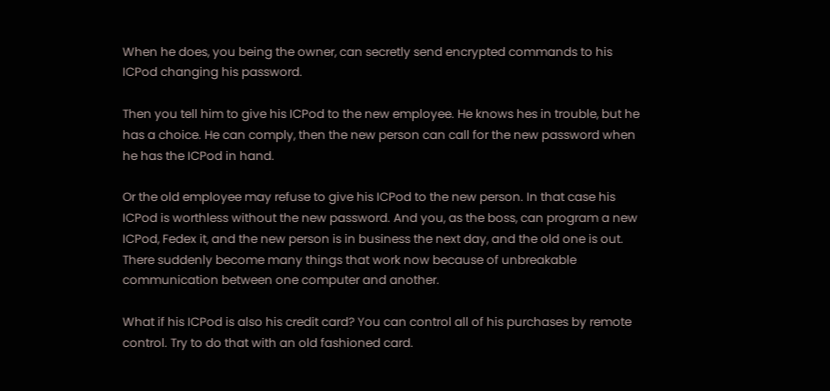When he does, you being the owner, can secretly send encrypted commands to his ICPod changing his password.

Then you tell him to give his ICPod to the new employee. He knows hes in trouble, but he has a choice. He can comply, then the new person can call for the new password when he has the ICPod in hand.

Or the old employee may refuse to give his ICPod to the new person. In that case his ICPod is worthless without the new password. And you, as the boss, can program a new ICPod, Fedex it, and the new person is in business the next day, and the old one is out. There suddenly become many things that work now because of unbreakable communication between one computer and another.

What if his ICPod is also his credit card? You can control all of his purchases by remote control. Try to do that with an old fashioned card.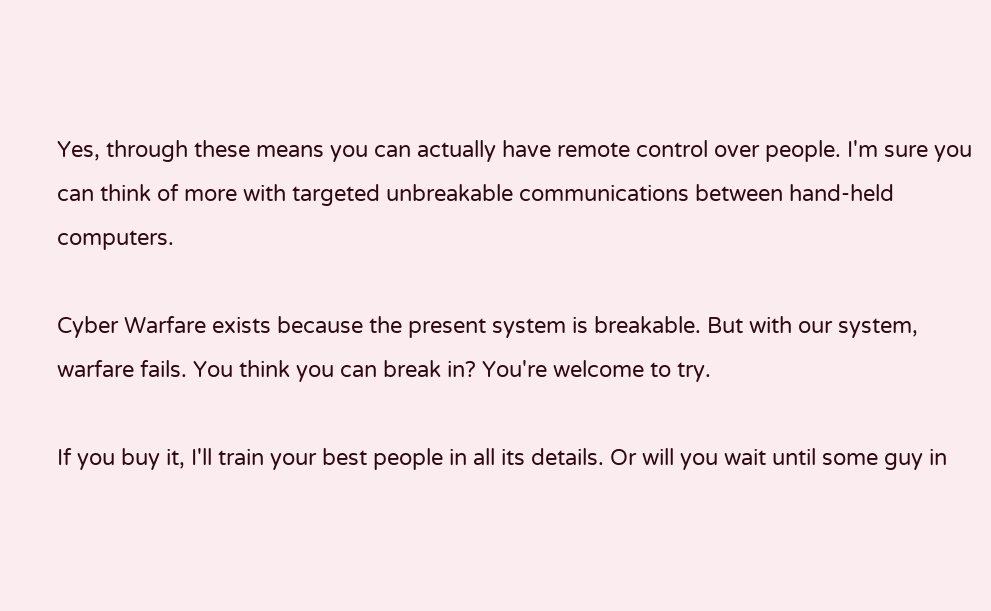Yes, through these means you can actually have remote control over people. I'm sure you can think of more with targeted unbreakable communications between hand-held computers.

Cyber Warfare exists because the present system is breakable. But with our system, warfare fails. You think you can break in? You're welcome to try.

If you buy it, I'll train your best people in all its details. Or will you wait until some guy in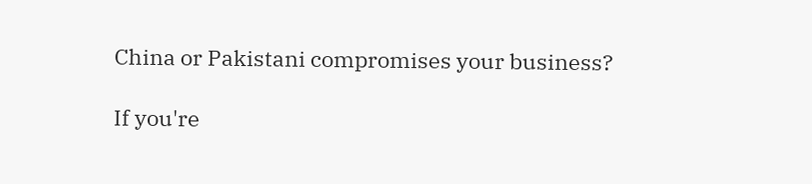China or Pakistani compromises your business?

If you're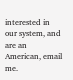interested in our system, and are an American, email me.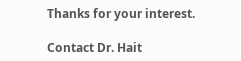Thanks for your interest.

Contact Dr. Hait